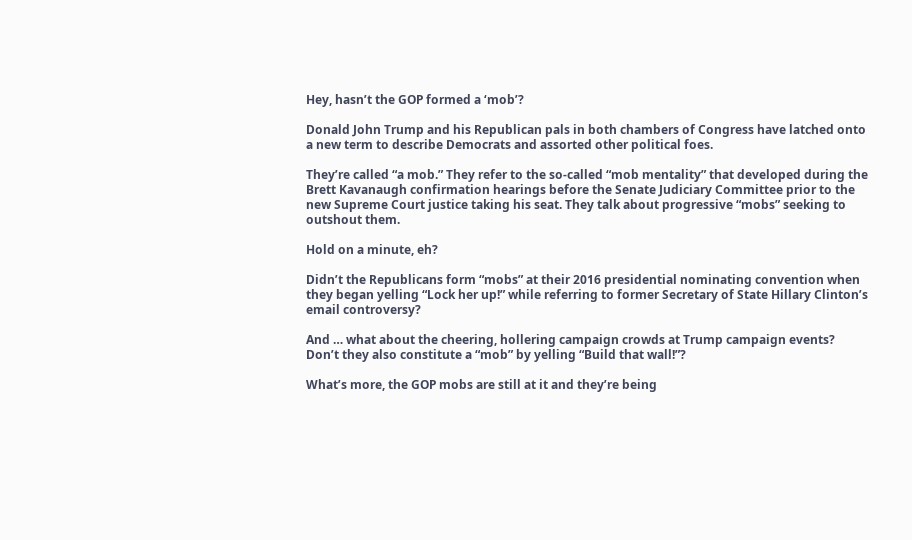Hey, hasn’t the GOP formed a ‘mob’?

Donald John Trump and his Republican pals in both chambers of Congress have latched onto a new term to describe Democrats and assorted other political foes.

They’re called “a mob.” They refer to the so-called “mob mentality” that developed during the Brett Kavanaugh confirmation hearings before the Senate Judiciary Committee prior to the new Supreme Court justice taking his seat. They talk about progressive “mobs” seeking to outshout them.

Hold on a minute, eh?

Didn’t the Republicans form “mobs” at their 2016 presidential nominating convention when they began yelling “Lock her up!” while referring to former Secretary of State Hillary Clinton’s email controversy?

And … what about the cheering, hollering campaign crowds at Trump campaign events? Don’t they also constitute a “mob” by yelling “Build that wall!”?

What’s more, the GOP mobs are still at it and they’re being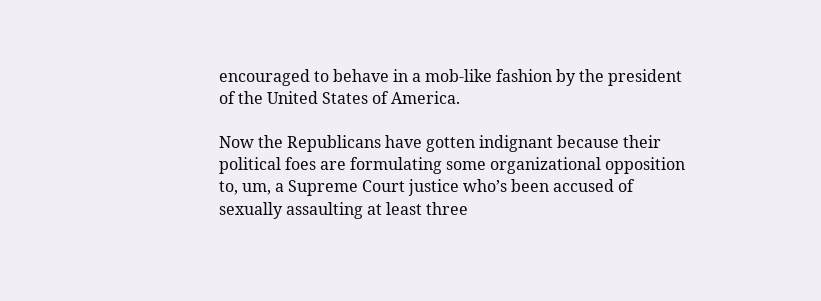encouraged to behave in a mob-like fashion by the president of the United States of America.

Now the Republicans have gotten indignant because their political foes are formulating some organizational opposition to, um, a Supreme Court justice who’s been accused of sexually assaulting at least three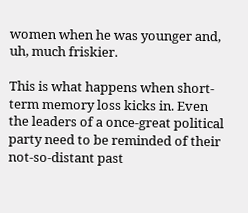women when he was younger and, uh, much friskier.

This is what happens when short-term memory loss kicks in. Even the leaders of a once-great political party need to be reminded of their not-so-distant past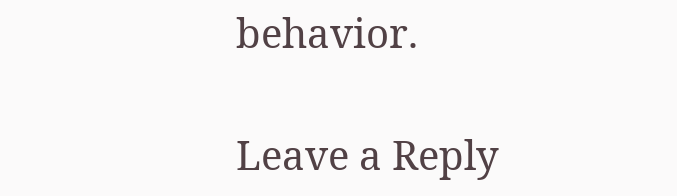behavior.

Leave a Reply